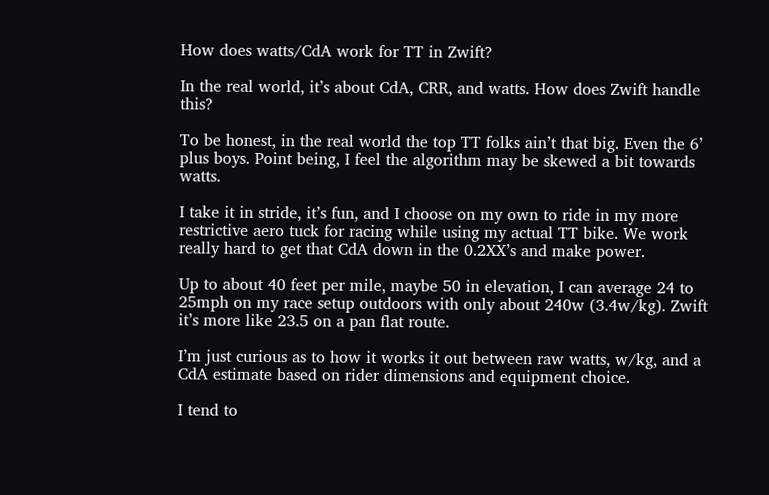How does watts/CdA work for TT in Zwift?

In the real world, it’s about CdA, CRR, and watts. How does Zwift handle this?

To be honest, in the real world the top TT folks ain’t that big. Even the 6’ plus boys. Point being, I feel the algorithm may be skewed a bit towards watts.

I take it in stride, it’s fun, and I choose on my own to ride in my more restrictive aero tuck for racing while using my actual TT bike. We work really hard to get that CdA down in the 0.2XX’s and make power.

Up to about 40 feet per mile, maybe 50 in elevation, I can average 24 to 25mph on my race setup outdoors with only about 240w (3.4w/kg). Zwift it’s more like 23.5 on a pan flat route.

I’m just curious as to how it works it out between raw watts, w/kg, and a CdA estimate based on rider dimensions and equipment choice.

I tend to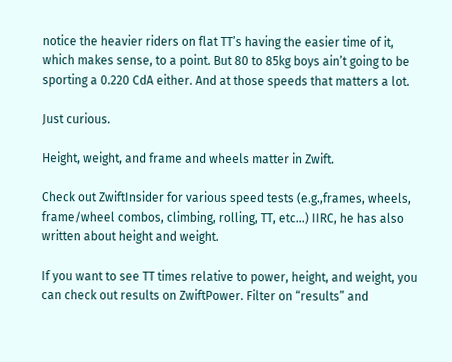notice the heavier riders on flat TT’s having the easier time of it, which makes sense, to a point. But 80 to 85kg boys ain’t going to be sporting a 0.220 CdA either. And at those speeds that matters a lot.

Just curious.

Height, weight, and frame and wheels matter in Zwift.

Check out ZwiftInsider for various speed tests (e.g.,frames, wheels, frame/wheel combos, climbing, rolling, TT, etc…) IIRC, he has also written about height and weight.

If you want to see TT times relative to power, height, and weight, you can check out results on ZwiftPower. Filter on “results” and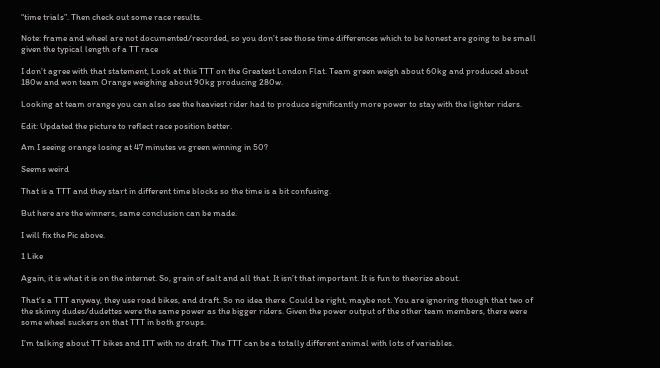“time trials”. Then check out some race results.

Note: frame and wheel are not documented/recorded, so you don’t see those time differences which to be honest are going to be small given the typical length of a TT race

I don’t agree with that statement, Look at this TTT on the Greatest London Flat. Team green weigh about 60kg and produced about 180w and won team Orange weighing about 90kg producing 280w.

Looking at team orange you can also see the heaviest rider had to produce significantly more power to stay with the lighter riders.

Edit: Updated the picture to reflect race position better.

Am I seeing orange losing at 47 minutes vs green winning in 50?

Seems weird

That is a TTT and they start in different time blocks so the time is a bit confusing.

But here are the winners, same conclusion can be made.

I will fix the Pic above.

1 Like

Again, it is what it is on the internet. So, grain of salt and all that. It isn’t that important. It is fun to theorize about.

That’s a TTT anyway, they use road bikes, and draft. So no idea there. Could be right, maybe not. You are ignoring though that two of the skinny dudes/dudettes were the same power as the bigger riders. Given the power output of the other team members, there were some wheel suckers on that TTT in both groups.

I’m talking about TT bikes and ITT with no draft. The TTT can be a totally different animal with lots of variables.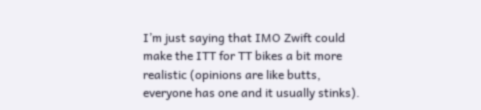I’m just saying that IMO Zwift could make the ITT for TT bikes a bit more realistic (opinions are like butts, everyone has one and it usually stinks).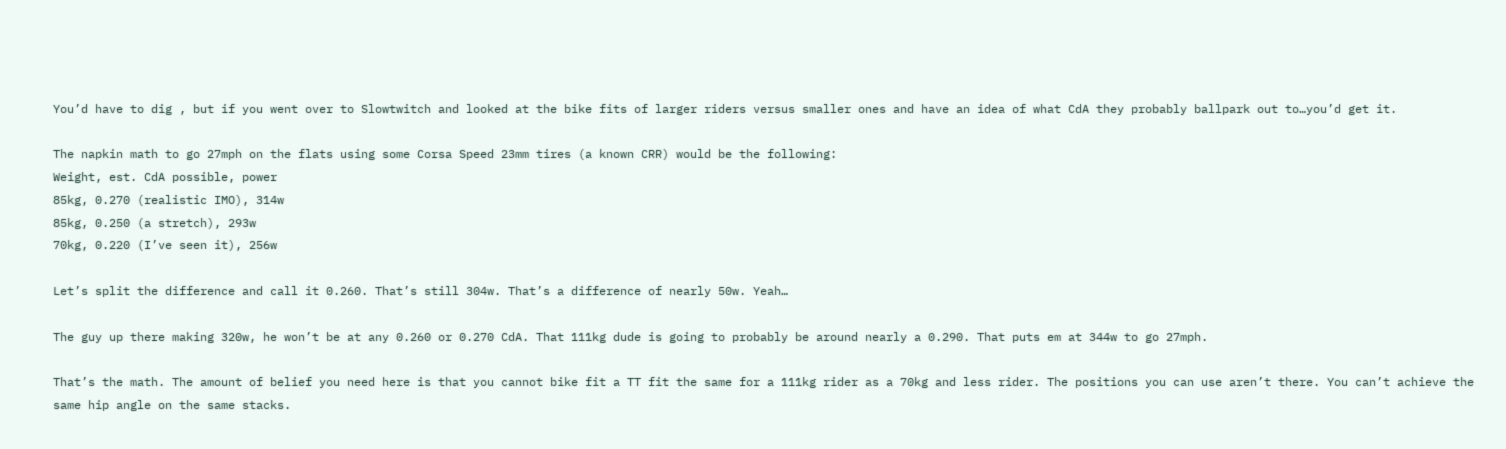You’d have to dig , but if you went over to Slowtwitch and looked at the bike fits of larger riders versus smaller ones and have an idea of what CdA they probably ballpark out to…you’d get it.

The napkin math to go 27mph on the flats using some Corsa Speed 23mm tires (a known CRR) would be the following:
Weight, est. CdA possible, power
85kg, 0.270 (realistic IMO), 314w
85kg, 0.250 (a stretch), 293w
70kg, 0.220 (I’ve seen it), 256w

Let’s split the difference and call it 0.260. That’s still 304w. That’s a difference of nearly 50w. Yeah…

The guy up there making 320w, he won’t be at any 0.260 or 0.270 CdA. That 111kg dude is going to probably be around nearly a 0.290. That puts em at 344w to go 27mph.

That’s the math. The amount of belief you need here is that you cannot bike fit a TT fit the same for a 111kg rider as a 70kg and less rider. The positions you can use aren’t there. You can’t achieve the same hip angle on the same stacks.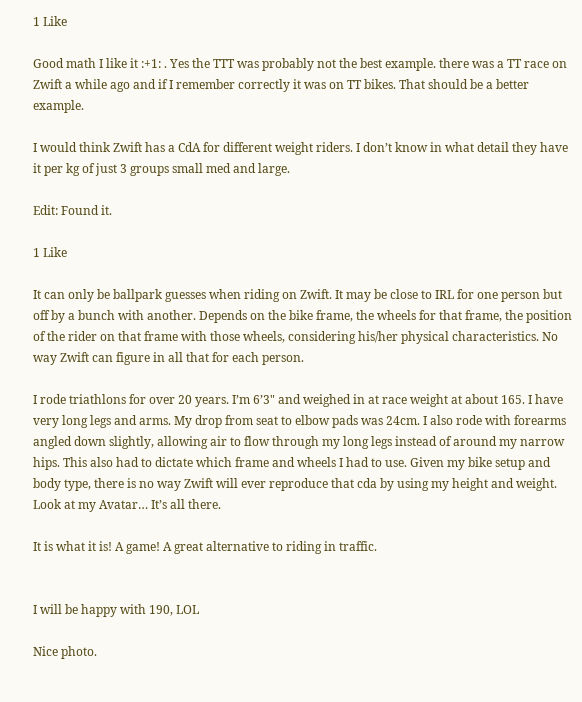1 Like

Good math I like it :+1: . Yes the TTT was probably not the best example. there was a TT race on Zwift a while ago and if I remember correctly it was on TT bikes. That should be a better example.

I would think Zwift has a CdA for different weight riders. I don’t know in what detail they have it per kg of just 3 groups small med and large.

Edit: Found it.

1 Like

It can only be ballpark guesses when riding on Zwift. It may be close to IRL for one person but off by a bunch with another. Depends on the bike frame, the wheels for that frame, the position of the rider on that frame with those wheels, considering his/her physical characteristics. No way Zwift can figure in all that for each person.

I rode triathlons for over 20 years. I’m 6’3" and weighed in at race weight at about 165. I have very long legs and arms. My drop from seat to elbow pads was 24cm. I also rode with forearms angled down slightly, allowing air to flow through my long legs instead of around my narrow hips. This also had to dictate which frame and wheels I had to use. Given my bike setup and body type, there is no way Zwift will ever reproduce that cda by using my height and weight. Look at my Avatar… It’s all there.

It is what it is! A game! A great alternative to riding in traffic.


I will be happy with 190, LOL

Nice photo.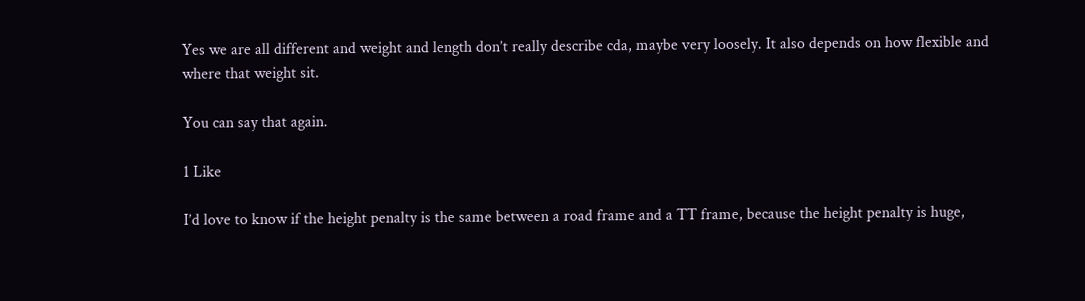Yes we are all different and weight and length don’t really describe cda, maybe very loosely. It also depends on how flexible and where that weight sit.

You can say that again.

1 Like

I’d love to know if the height penalty is the same between a road frame and a TT frame, because the height penalty is huge,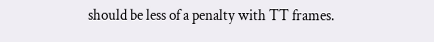should be less of a penalty with TT frames.